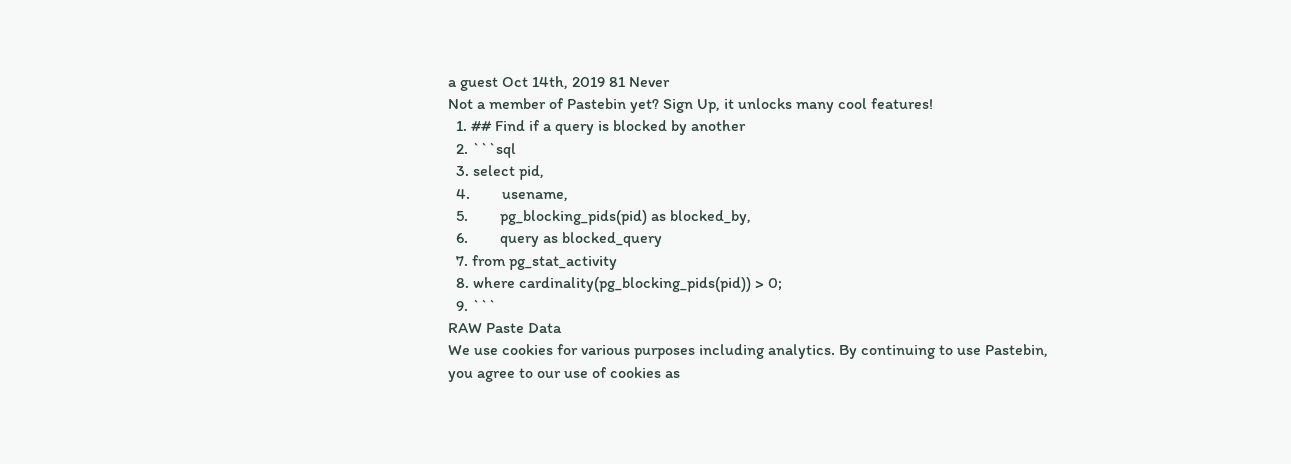a guest Oct 14th, 2019 81 Never
Not a member of Pastebin yet? Sign Up, it unlocks many cool features!
  1. ## Find if a query is blocked by another
  2. ```sql
  3. select pid,
  4.        usename,
  5.        pg_blocking_pids(pid) as blocked_by,
  6.        query as blocked_query
  7. from pg_stat_activity
  8. where cardinality(pg_blocking_pids(pid)) > 0;
  9. ```
RAW Paste Data
We use cookies for various purposes including analytics. By continuing to use Pastebin, you agree to our use of cookies as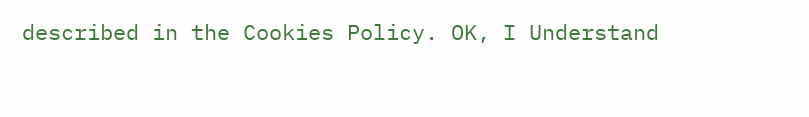described in the Cookies Policy. OK, I Understand